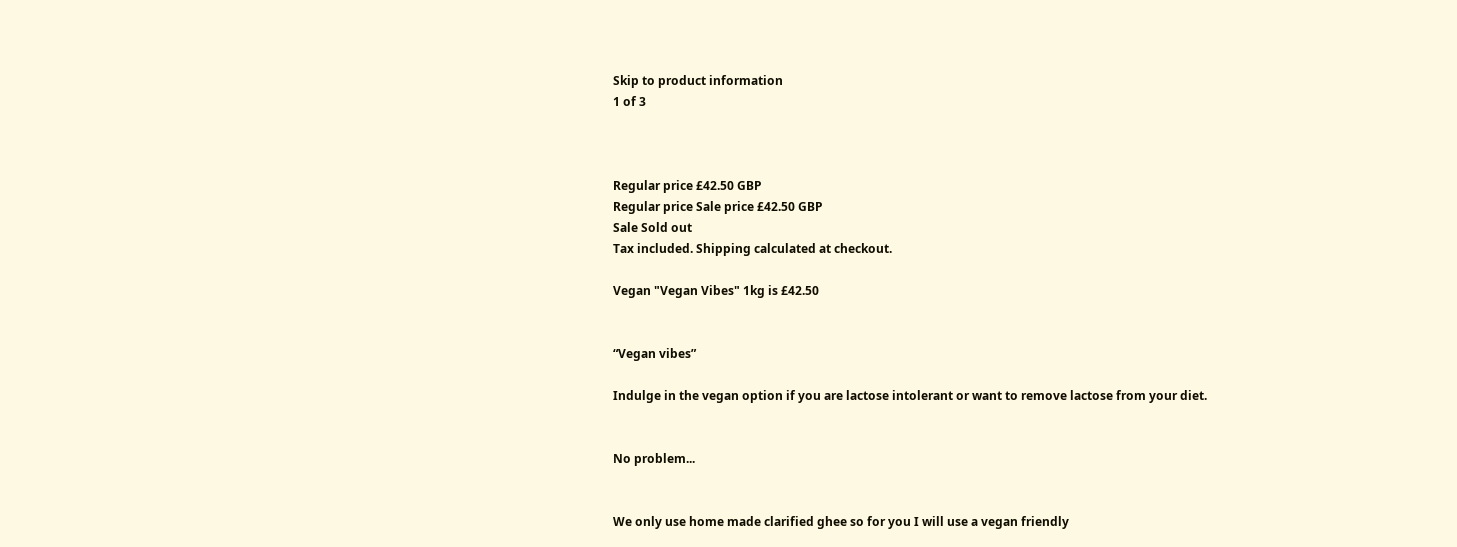Skip to product information
1 of 3



Regular price £42.50 GBP
Regular price Sale price £42.50 GBP
Sale Sold out
Tax included. Shipping calculated at checkout.

Vegan "Vegan Vibes" 1kg is £42.50


“Vegan vibes”

Indulge in the vegan option if you are lactose intolerant or want to remove lactose from your diet.


No problem...


We only use home made clarified ghee so for you I will use a vegan friendly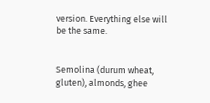version. Everything else will be the same.


Semolina (durum wheat, gluten), almonds, ghee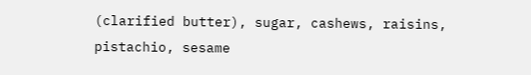(clarified butter), sugar, cashews, raisins, pistachio, sesame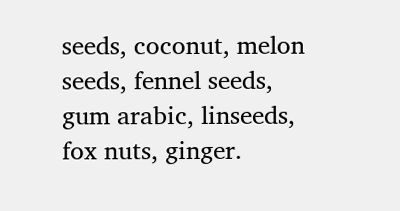seeds, coconut, melon seeds, fennel seeds, gum arabic, linseeds, fox nuts, ginger.